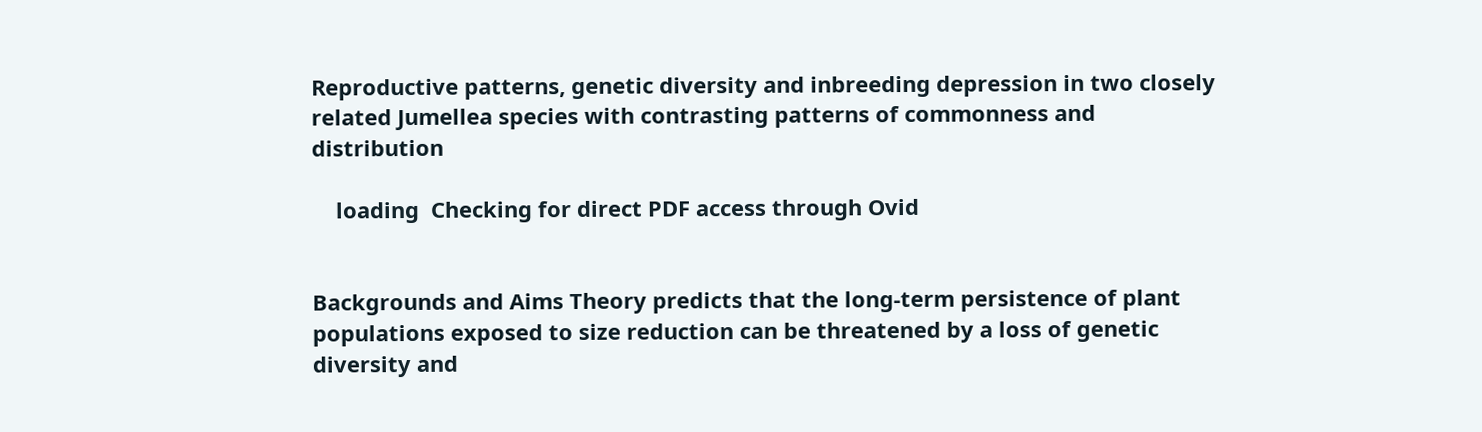Reproductive patterns, genetic diversity and inbreeding depression in two closely related Jumellea species with contrasting patterns of commonness and distribution

    loading  Checking for direct PDF access through Ovid


Backgrounds and Aims Theory predicts that the long-term persistence of plant populations exposed to size reduction can be threatened by a loss of genetic diversity and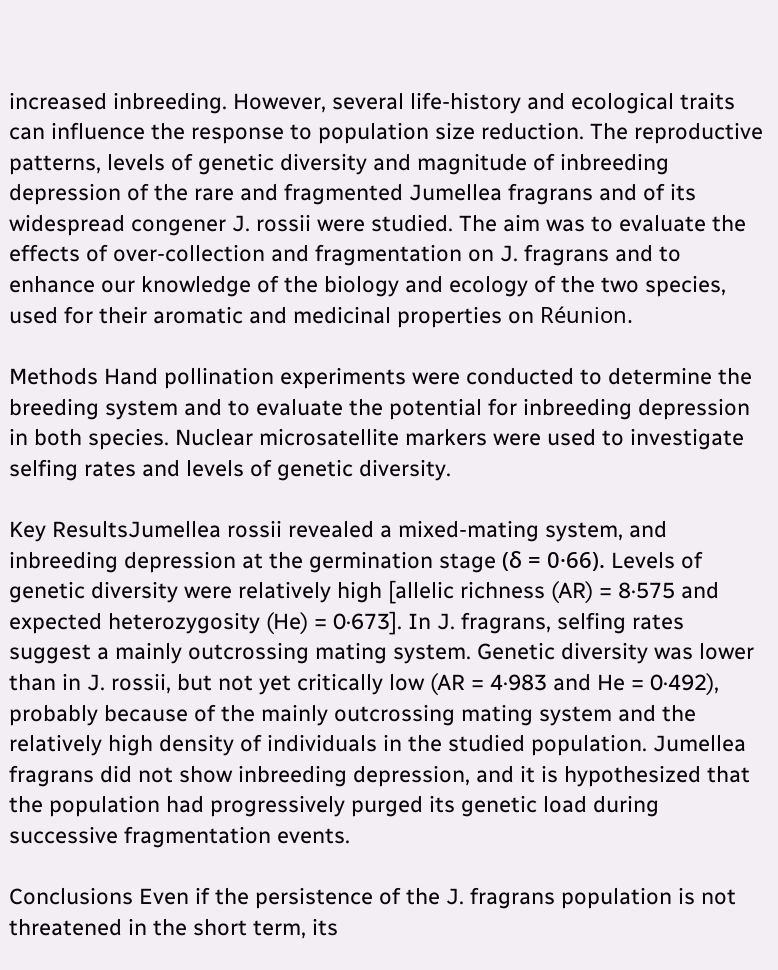increased inbreeding. However, several life-history and ecological traits can influence the response to population size reduction. The reproductive patterns, levels of genetic diversity and magnitude of inbreeding depression of the rare and fragmented Jumellea fragrans and of its widespread congener J. rossii were studied. The aim was to evaluate the effects of over-collection and fragmentation on J. fragrans and to enhance our knowledge of the biology and ecology of the two species, used for their aromatic and medicinal properties on Réunion.

Methods Hand pollination experiments were conducted to determine the breeding system and to evaluate the potential for inbreeding depression in both species. Nuclear microsatellite markers were used to investigate selfing rates and levels of genetic diversity.

Key ResultsJumellea rossii revealed a mixed-mating system, and inbreeding depression at the germination stage (δ = 0·66). Levels of genetic diversity were relatively high [allelic richness (AR) = 8·575 and expected heterozygosity (He) = 0·673]. In J. fragrans, selfing rates suggest a mainly outcrossing mating system. Genetic diversity was lower than in J. rossii, but not yet critically low (AR = 4·983 and He = 0·492), probably because of the mainly outcrossing mating system and the relatively high density of individuals in the studied population. Jumellea fragrans did not show inbreeding depression, and it is hypothesized that the population had progressively purged its genetic load during successive fragmentation events.

Conclusions Even if the persistence of the J. fragrans population is not threatened in the short term, its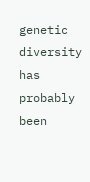genetic diversity has probably been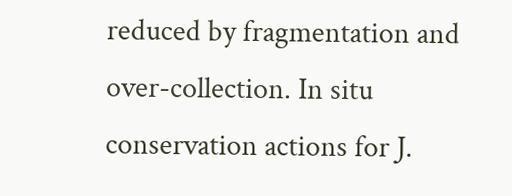reduced by fragmentation and over-collection. In situ conservation actions for J.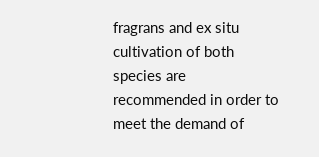fragrans and ex situ cultivation of both species are recommended in order to meet the demand of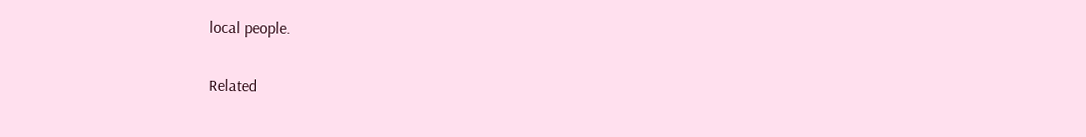local people.

Related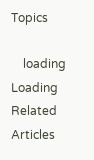Topics

    loading  Loading Related Articles